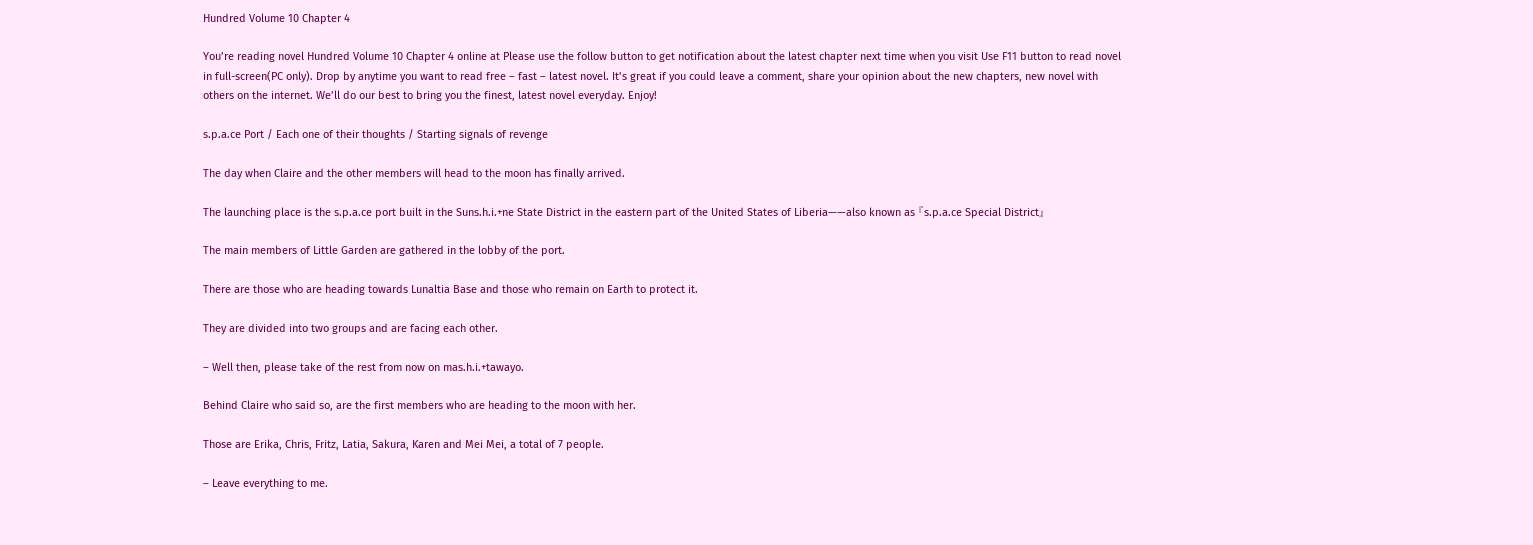Hundred Volume 10 Chapter 4

You’re reading novel Hundred Volume 10 Chapter 4 online at Please use the follow button to get notification about the latest chapter next time when you visit Use F11 button to read novel in full-screen(PC only). Drop by anytime you want to read free – fast – latest novel. It’s great if you could leave a comment, share your opinion about the new chapters, new novel with others on the internet. We’ll do our best to bring you the finest, latest novel everyday. Enjoy!

s.p.a.ce Port / Each one of their thoughts / Starting signals of revenge

The day when Claire and the other members will head to the moon has finally arrived.

The launching place is the s.p.a.ce port built in the Suns.h.i.+ne State District in the eastern part of the United States of Liberia——also known as 『s.p.a.ce Special District』

The main members of Little Garden are gathered in the lobby of the port.

There are those who are heading towards Lunaltia Base and those who remain on Earth to protect it.

They are divided into two groups and are facing each other.

– Well then, please take of the rest from now on mas.h.i.+tawayo.

Behind Claire who said so, are the first members who are heading to the moon with her.

Those are Erika, Chris, Fritz, Latia, Sakura, Karen and Mei Mei, a total of 7 people.

– Leave everything to me.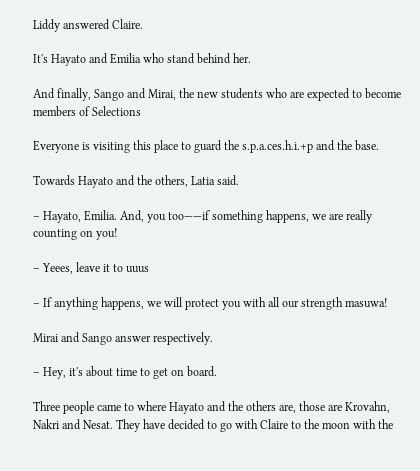Liddy answered Claire.

It's Hayato and Emilia who stand behind her.

And finally, Sango and Mirai, the new students who are expected to become members of Selections

Everyone is visiting this place to guard the s.p.a.ces.h.i.+p and the base.

Towards Hayato and the others, Latia said.

– Hayato, Emilia. And, you too——if something happens, we are really counting on you!

– Yeees, leave it to uuus

– If anything happens, we will protect you with all our strength masuwa!

Mirai and Sango answer respectively.

– Hey, it's about time to get on board.

Three people came to where Hayato and the others are, those are Krovahn, Nakri and Nesat. They have decided to go with Claire to the moon with the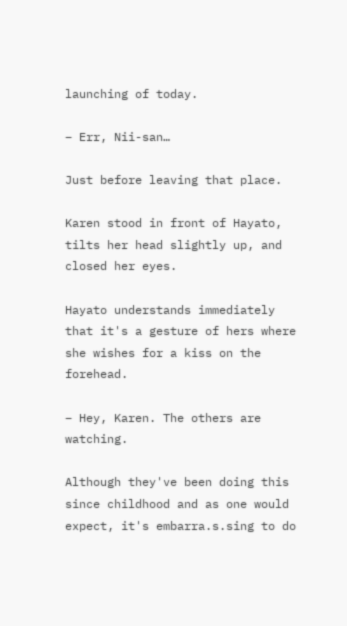launching of today.

– Err, Nii-san…

Just before leaving that place.

Karen stood in front of Hayato, tilts her head slightly up, and closed her eyes.

Hayato understands immediately that it's a gesture of hers where she wishes for a kiss on the forehead.

– Hey, Karen. The others are watching.

Although they've been doing this since childhood and as one would expect, it's embarra.s.sing to do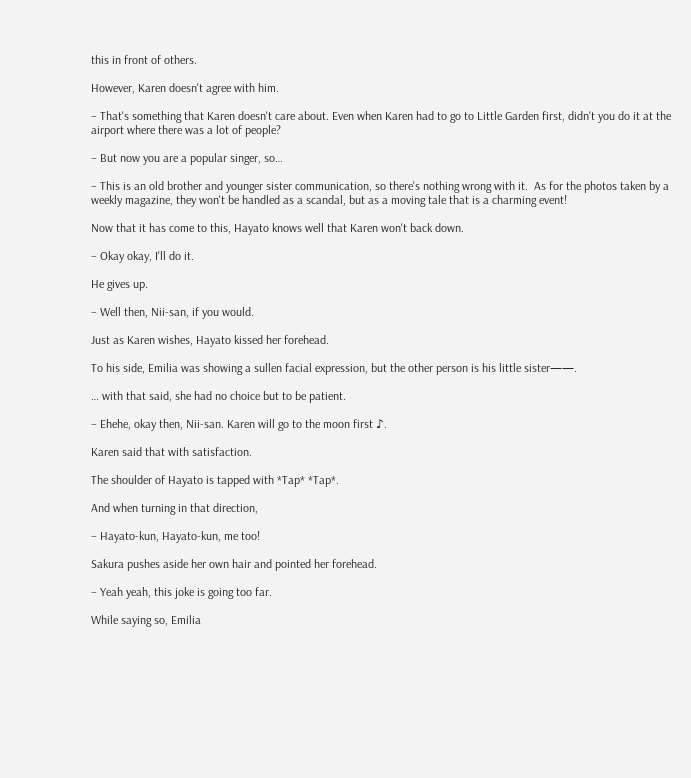this in front of others.

However, Karen doesn't agree with him.

– That's something that Karen doesn't care about. Even when Karen had to go to Little Garden first, didn't you do it at the airport where there was a lot of people?

– But now you are a popular singer, so…

– This is an old brother and younger sister communication, so there's nothing wrong with it.  As for the photos taken by a weekly magazine, they won't be handled as a scandal, but as a moving tale that is a charming event!

Now that it has come to this, Hayato knows well that Karen won't back down.

– Okay okay, I'll do it.

He gives up.

– Well then, Nii-san, if you would.

Just as Karen wishes, Hayato kissed her forehead.

To his side, Emilia was showing a sullen facial expression, but the other person is his little sister——.

… with that said, she had no choice but to be patient.

– Ehehe, okay then, Nii-san. Karen will go to the moon first ♪.

Karen said that with satisfaction.

The shoulder of Hayato is tapped with *Tap* *Tap*.

And when turning in that direction,

– Hayato-kun, Hayato-kun, me too!

Sakura pushes aside her own hair and pointed her forehead.

– Yeah yeah, this joke is going too far.

While saying so, Emilia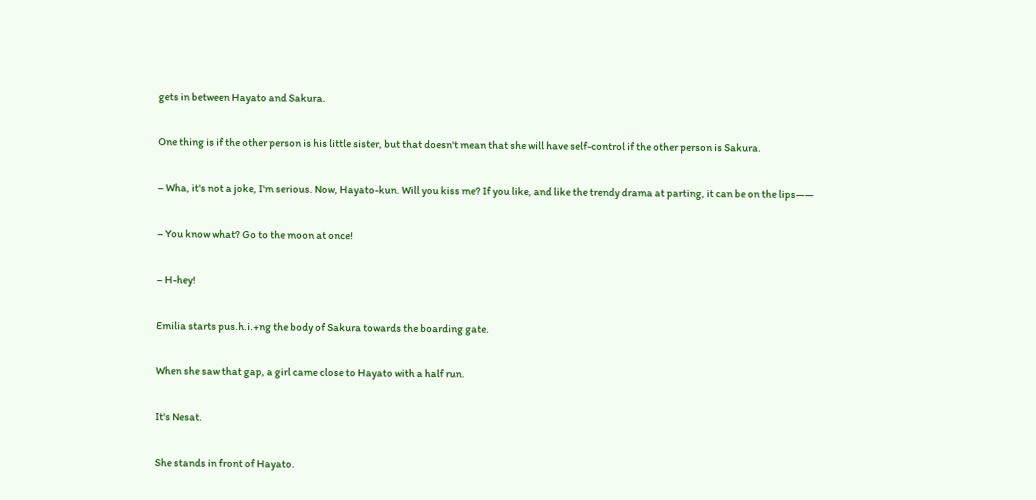gets in between Hayato and Sakura.

One thing is if the other person is his little sister, but that doesn't mean that she will have self-control if the other person is Sakura.

– Wha, it's not a joke, I'm serious. Now, Hayato-kun. Will you kiss me? If you like, and like the trendy drama at parting, it can be on the lips——

– You know what? Go to the moon at once!

– H-hey!

Emilia starts pus.h.i.+ng the body of Sakura towards the boarding gate.

When she saw that gap, a girl came close to Hayato with a half run.

It's Nesat.

She stands in front of Hayato.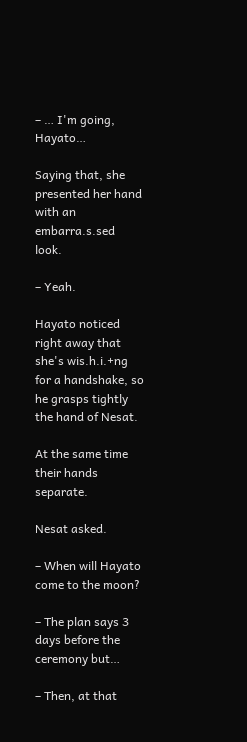– … I'm going, Hayato…

Saying that, she presented her hand with an embarra.s.sed look.

– Yeah.

Hayato noticed right away that she's wis.h.i.+ng for a handshake, so he grasps tightly the hand of Nesat.

At the same time their hands separate.

Nesat asked.

– When will Hayato come to the moon?

– The plan says 3 days before the ceremony but…

– Then, at that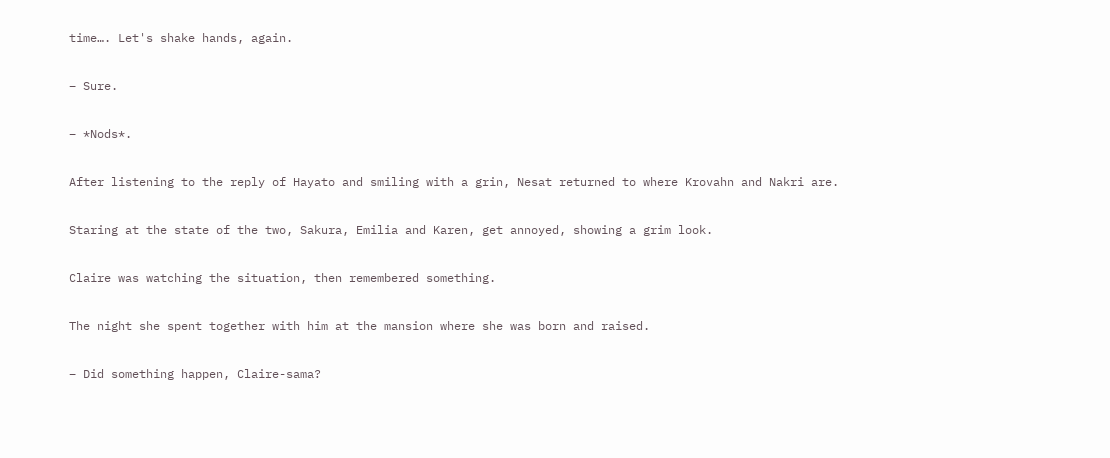time…. Let's shake hands, again.

– Sure.

– *Nods*.

After listening to the reply of Hayato and smiling with a grin, Nesat returned to where Krovahn and Nakri are.

Staring at the state of the two, Sakura, Emilia and Karen, get annoyed, showing a grim look.

Claire was watching the situation, then remembered something.

The night she spent together with him at the mansion where she was born and raised.

– Did something happen, Claire-sama?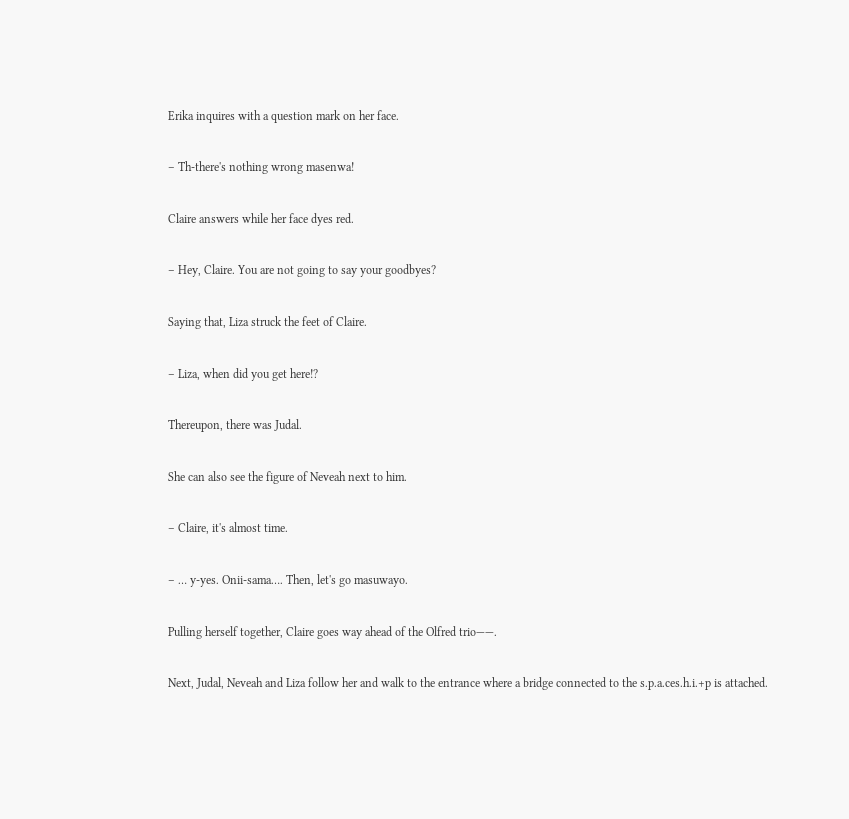Erika inquires with a question mark on her face.

– Th-there's nothing wrong masenwa!

Claire answers while her face dyes red.

– Hey, Claire. You are not going to say your goodbyes?

Saying that, Liza struck the feet of Claire.

– Liza, when did you get here!?

Thereupon, there was Judal.

She can also see the figure of Neveah next to him.

– Claire, it's almost time.

– … y-yes. Onii-sama…. Then, let's go masuwayo.

Pulling herself together, Claire goes way ahead of the Olfred trio——.

Next, Judal, Neveah and Liza follow her and walk to the entrance where a bridge connected to the s.p.a.ces.h.i.+p is attached.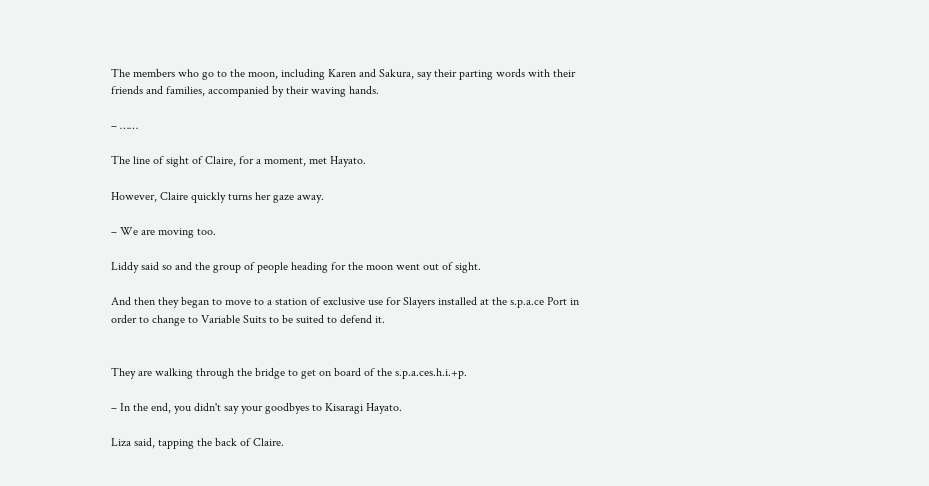The members who go to the moon, including Karen and Sakura, say their parting words with their friends and families, accompanied by their waving hands.

– ……

The line of sight of Claire, for a moment, met Hayato.

However, Claire quickly turns her gaze away.

– We are moving too.

Liddy said so and the group of people heading for the moon went out of sight.

And then they began to move to a station of exclusive use for Slayers installed at the s.p.a.ce Port in order to change to Variable Suits to be suited to defend it.


They are walking through the bridge to get on board of the s.p.a.ces.h.i.+p.

– In the end, you didn't say your goodbyes to Kisaragi Hayato.

Liza said, tapping the back of Claire.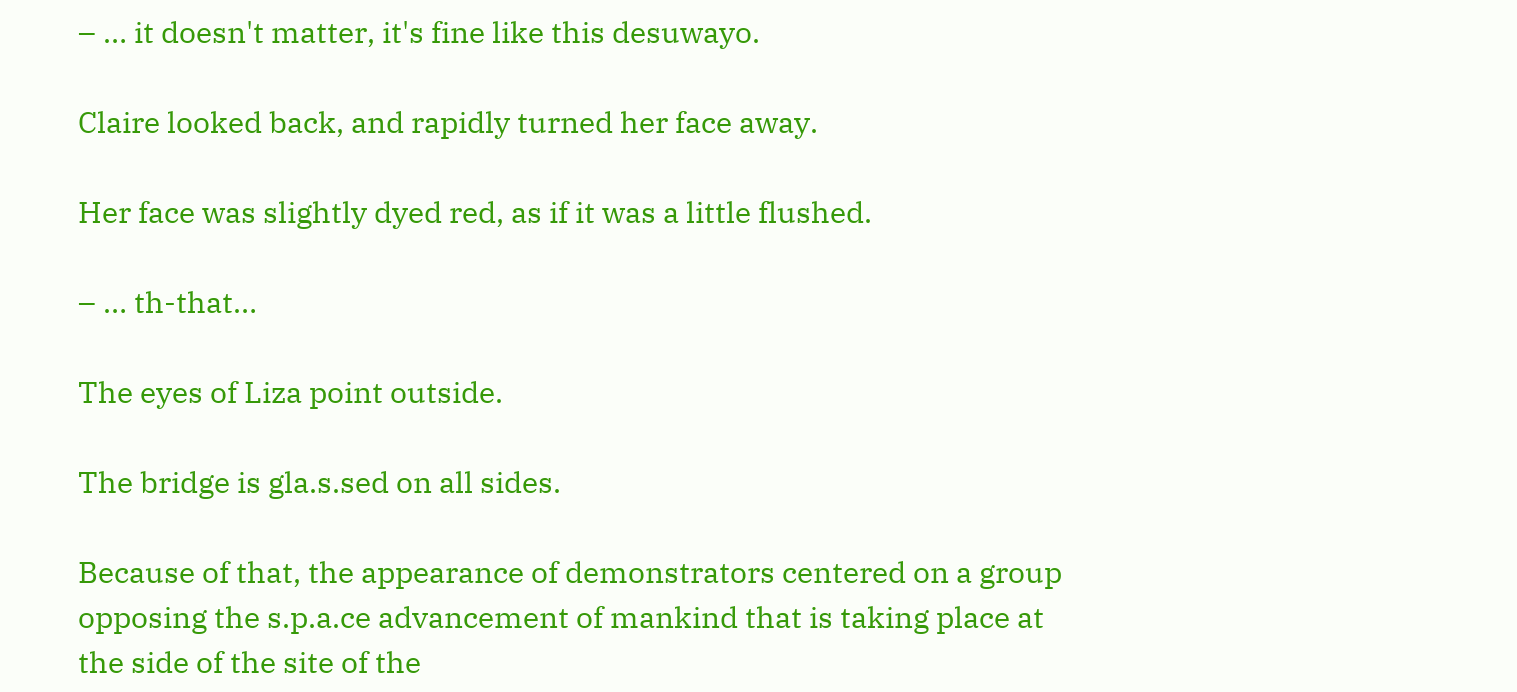– … it doesn't matter, it's fine like this desuwayo.

Claire looked back, and rapidly turned her face away.

Her face was slightly dyed red, as if it was a little flushed.

– … th-that…

The eyes of Liza point outside.

The bridge is gla.s.sed on all sides.

Because of that, the appearance of demonstrators centered on a group opposing the s.p.a.ce advancement of mankind that is taking place at the side of the site of the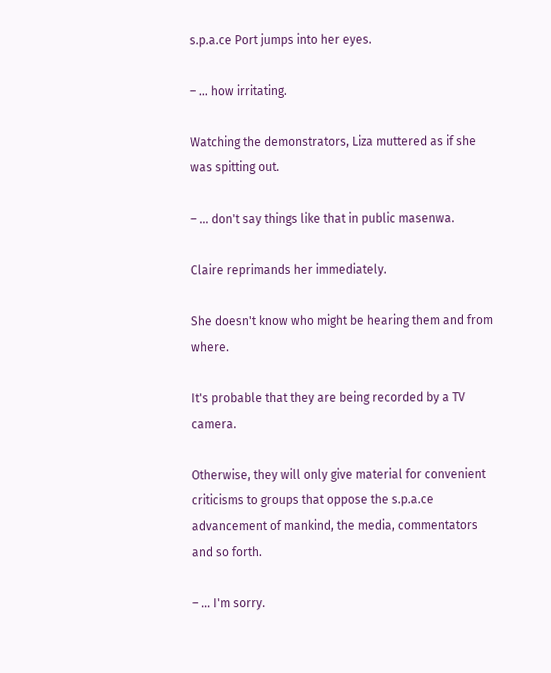s.p.a.ce Port jumps into her eyes.

– … how irritating.

Watching the demonstrators, Liza muttered as if she was spitting out.

– … don't say things like that in public masenwa.

Claire reprimands her immediately.

She doesn't know who might be hearing them and from where.

It's probable that they are being recorded by a TV camera.

Otherwise, they will only give material for convenient criticisms to groups that oppose the s.p.a.ce advancement of mankind, the media, commentators and so forth.

– … I'm sorry.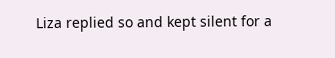Liza replied so and kept silent for a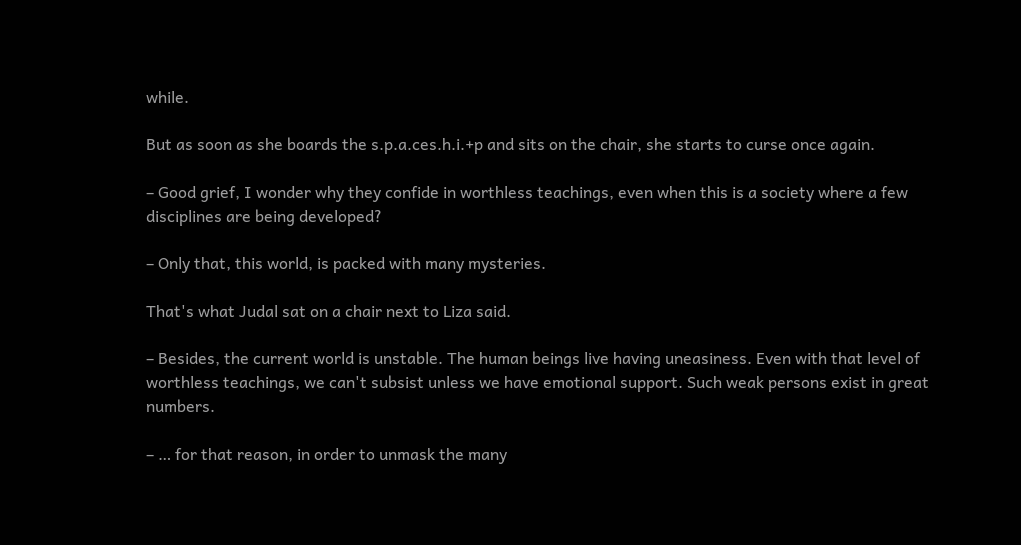while.

But as soon as she boards the s.p.a.ces.h.i.+p and sits on the chair, she starts to curse once again.

– Good grief, I wonder why they confide in worthless teachings, even when this is a society where a few disciplines are being developed?

– Only that, this world, is packed with many mysteries.

That's what Judal sat on a chair next to Liza said.

– Besides, the current world is unstable. The human beings live having uneasiness. Even with that level of worthless teachings, we can't subsist unless we have emotional support. Such weak persons exist in great numbers.

– … for that reason, in order to unmask the many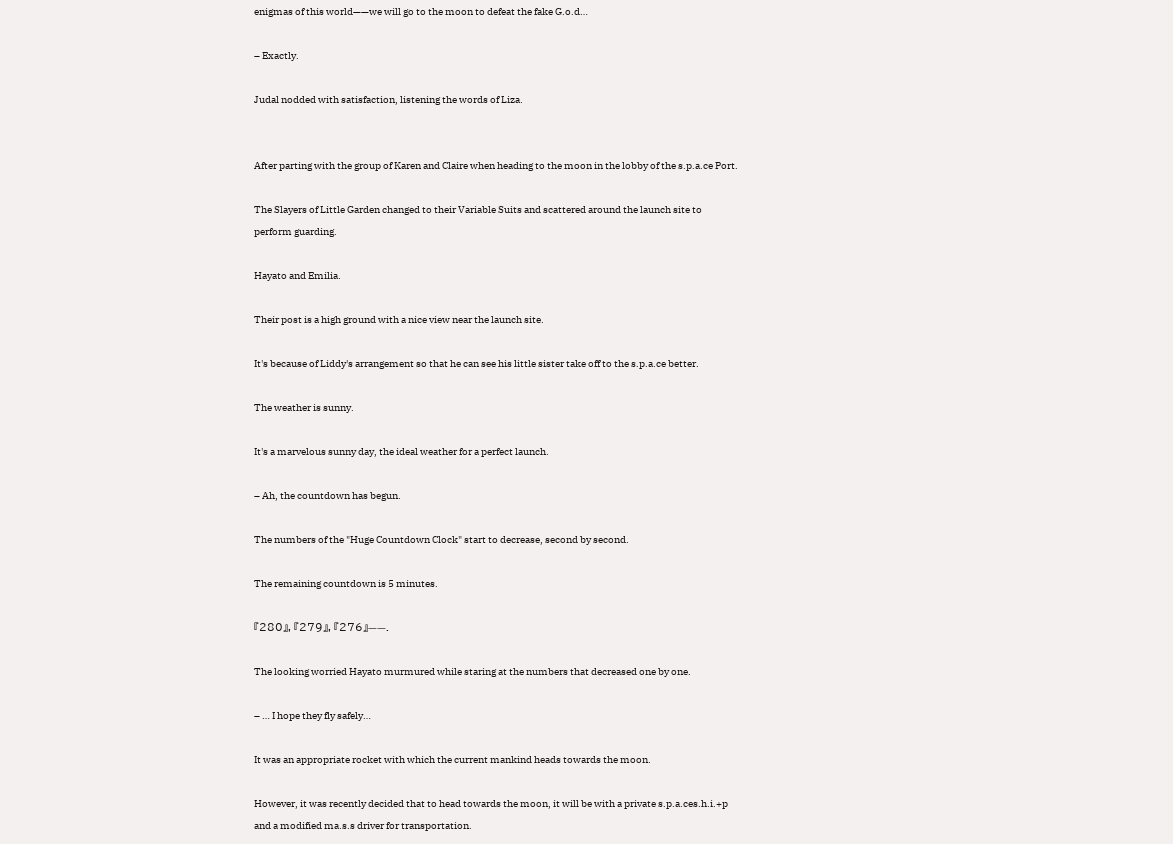enigmas of this world——we will go to the moon to defeat the fake G.o.d…

– Exactly.

Judal nodded with satisfaction, listening the words of Liza.


After parting with the group of Karen and Claire when heading to the moon in the lobby of the s.p.a.ce Port.

The Slayers of Little Garden changed to their Variable Suits and scattered around the launch site to perform guarding.

Hayato and Emilia.

Their post is a high ground with a nice view near the launch site.

It's because of Liddy's arrangement so that he can see his little sister take off to the s.p.a.ce better.

The weather is sunny.

It's a marvelous sunny day, the ideal weather for a perfect launch.

– Ah, the countdown has begun.

The numbers of the "Huge Countdown Clock" start to decrease, second by second.

The remaining countdown is 5 minutes.

『280』, 『279』, 『276』——.

The looking worried Hayato murmured while staring at the numbers that decreased one by one.

– … I hope they fly safely…

It was an appropriate rocket with which the current mankind heads towards the moon.

However, it was recently decided that to head towards the moon, it will be with a private s.p.a.ces.h.i.+p and a modified ma.s.s driver for transportation.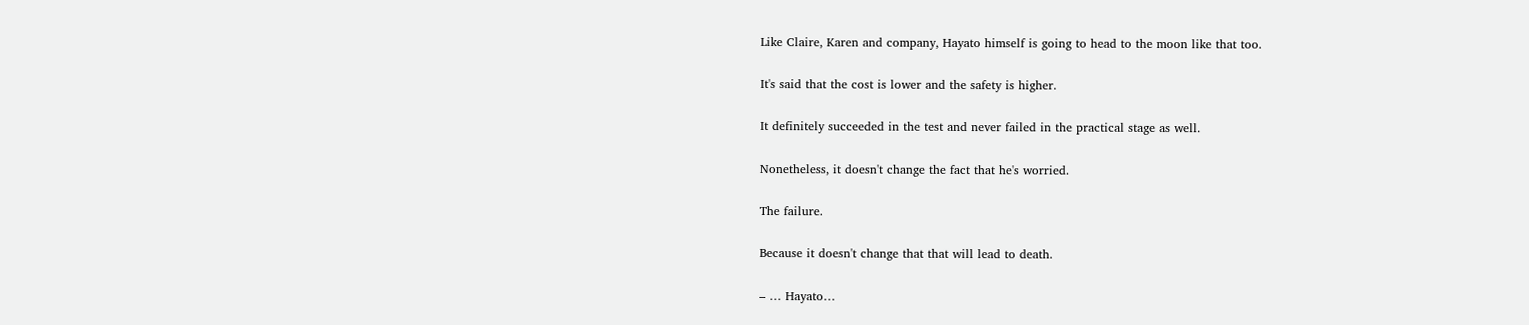Like Claire, Karen and company, Hayato himself is going to head to the moon like that too.

It's said that the cost is lower and the safety is higher.

It definitely succeeded in the test and never failed in the practical stage as well.

Nonetheless, it doesn't change the fact that he's worried.

The failure.

Because it doesn't change that that will lead to death.

– … Hayato…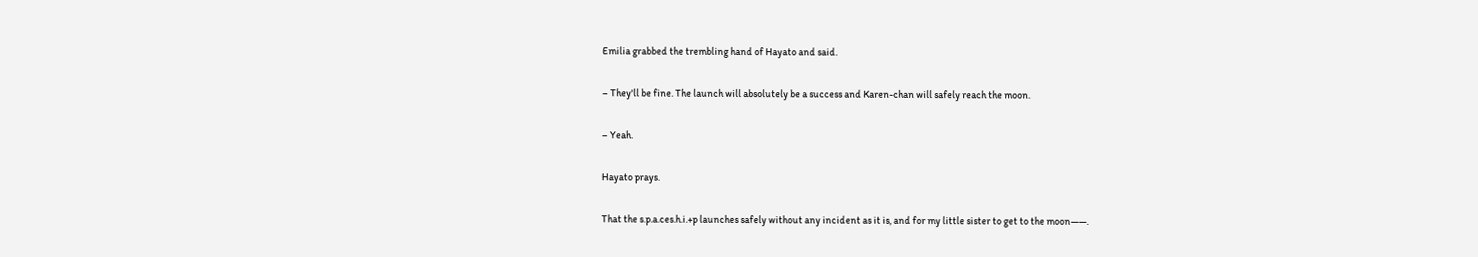Emilia grabbed the trembling hand of Hayato and said.

– They'll be fine. The launch will absolutely be a success and Karen-chan will safely reach the moon.

– Yeah.

Hayato prays.

That the s.p.a.ces.h.i.+p launches safely without any incident as it is, and for my little sister to get to the moon——.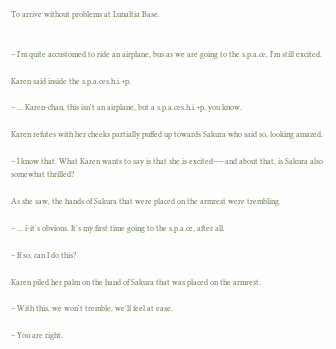To arrive without problems at Lunaltia Base.


– I'm quite accustomed to ride an airplane, bus as we are going to the s.p.a.ce, I'm still excited.

Karen said inside the s.p.a.ces.h.i.+p.

– … Karen-chan, this isn't an airplane, but a s.p.a.ces.h.i.+p, you know.

Karen refutes with her cheeks partially puffed up towards Sakura who said so, looking amazed.

– I know that. What Karen wants to say is that she is excited——and about that, is Sakura also somewhat thrilled?

As she saw, the hands of Sakura that were placed on the armrest were trembling.

– … i-it's obvious. It's my first time going to the s.p.a.ce, after all.

– If so, can I do this?

Karen piled her palm on the hand of Sakura that was placed on the armrest.

– With this, we won't tremble, we'll feel at ease.

– You are right.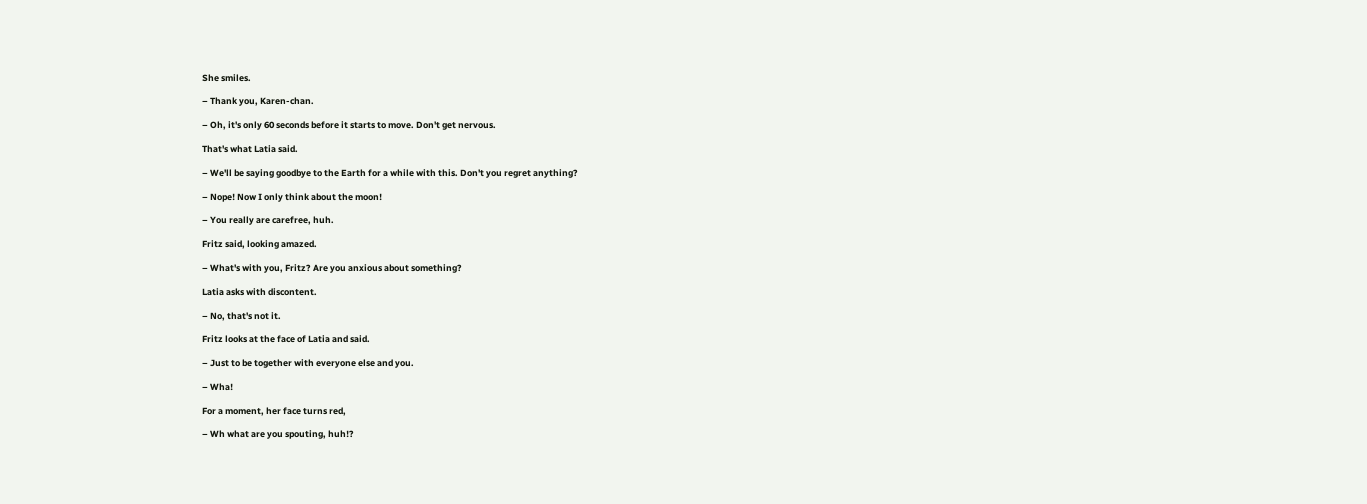She smiles.

– Thank you, Karen-chan.

– Oh, it's only 60 seconds before it starts to move. Don't get nervous.

That's what Latia said.

– We'll be saying goodbye to the Earth for a while with this. Don't you regret anything?

– Nope! Now I only think about the moon!

– You really are carefree, huh.

Fritz said, looking amazed.

– What's with you, Fritz? Are you anxious about something?

Latia asks with discontent.

– No, that's not it.

Fritz looks at the face of Latia and said.

– Just to be together with everyone else and you.

– Wha!

For a moment, her face turns red,

– Wh what are you spouting, huh!?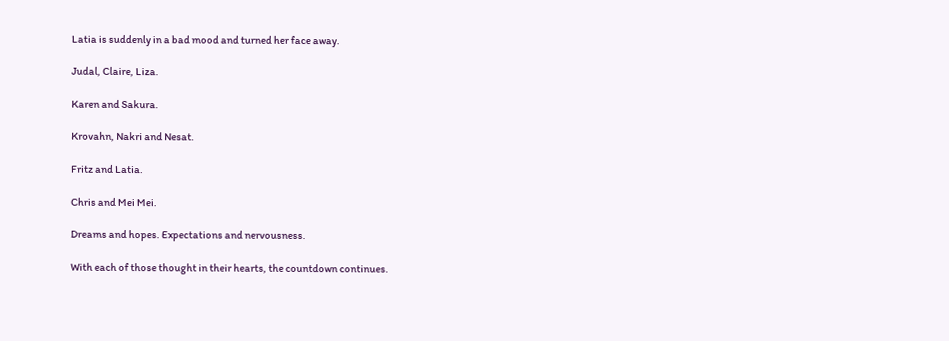Latia is suddenly in a bad mood and turned her face away.

Judal, Claire, Liza.

Karen and Sakura.

Krovahn, Nakri and Nesat.

Fritz and Latia.

Chris and Mei Mei.

Dreams and hopes. Expectations and nervousness.

With each of those thought in their hearts, the countdown continues.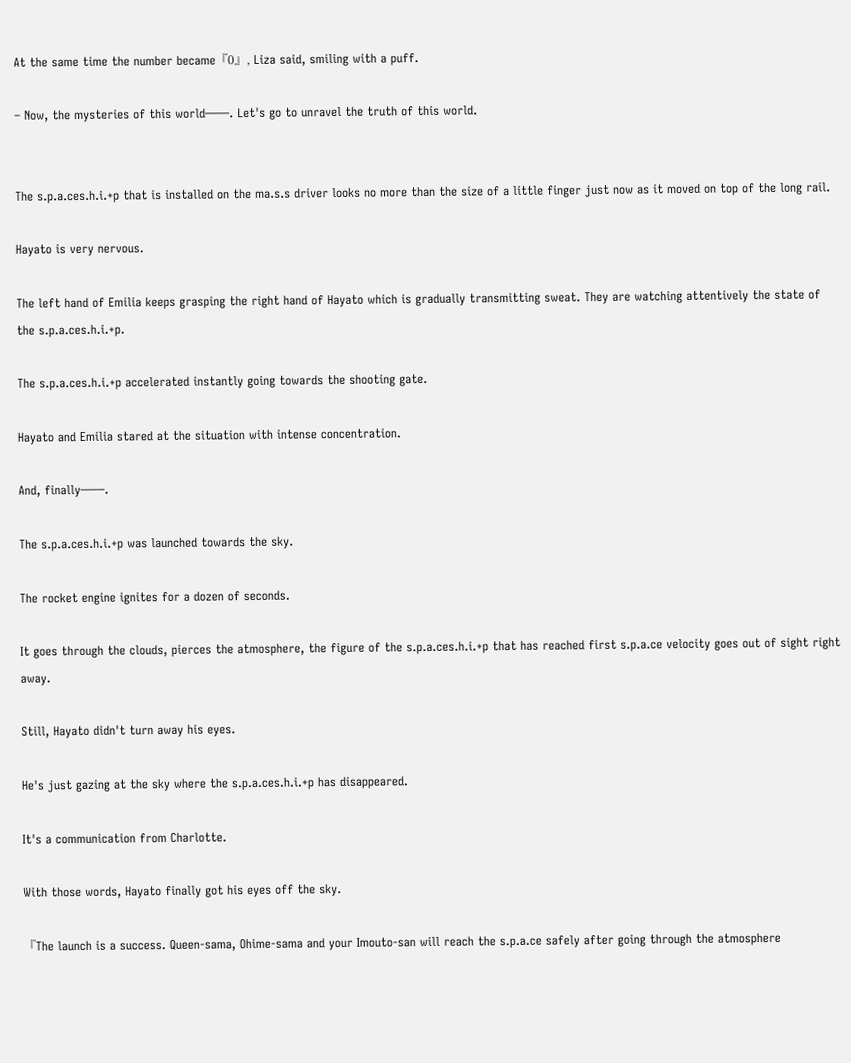At the same time the number became『0』, Liza said, smiling with a puff.

– Now, the mysteries of this world——. Let's go to unravel the truth of this world.


The s.p.a.ces.h.i.+p that is installed on the ma.s.s driver looks no more than the size of a little finger just now as it moved on top of the long rail.

Hayato is very nervous.

The left hand of Emilia keeps grasping the right hand of Hayato which is gradually transmitting sweat. They are watching attentively the state of the s.p.a.ces.h.i.+p.

The s.p.a.ces.h.i.+p accelerated instantly going towards the shooting gate.

Hayato and Emilia stared at the situation with intense concentration.

And, finally——.

The s.p.a.ces.h.i.+p was launched towards the sky.

The rocket engine ignites for a dozen of seconds.

It goes through the clouds, pierces the atmosphere, the figure of the s.p.a.ces.h.i.+p that has reached first s.p.a.ce velocity goes out of sight right away.

Still, Hayato didn't turn away his eyes.

He's just gazing at the sky where the s.p.a.ces.h.i.+p has disappeared.

It's a communication from Charlotte.

With those words, Hayato finally got his eyes off the sky.

『The launch is a success. Queen-sama, Ohime-sama and your Imouto-san will reach the s.p.a.ce safely after going through the atmosphere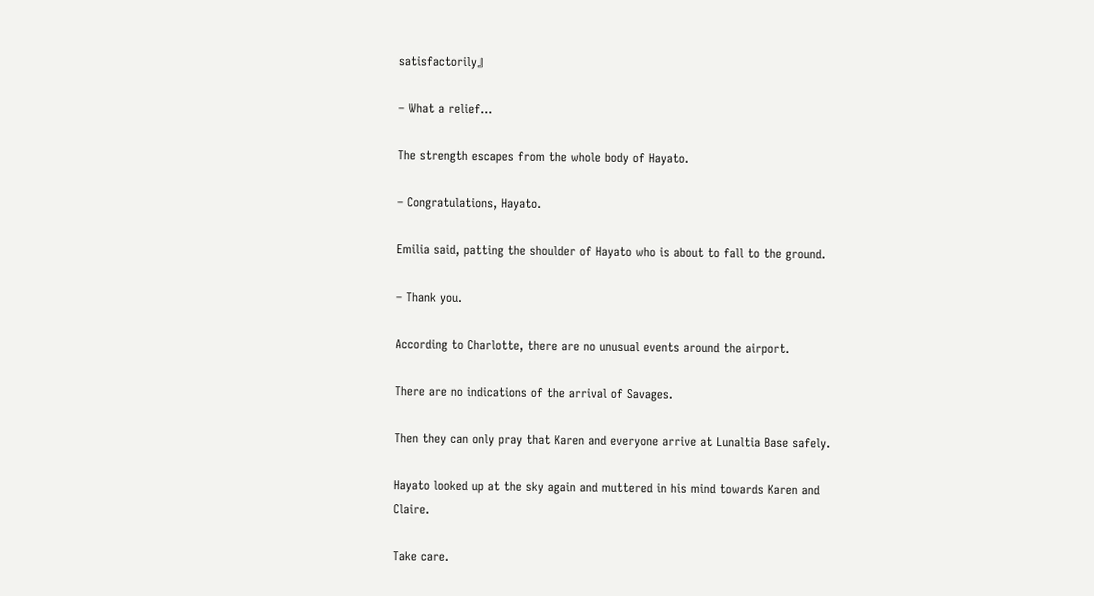satisfactorily』

– What a relief…

The strength escapes from the whole body of Hayato.

– Congratulations, Hayato.

Emilia said, patting the shoulder of Hayato who is about to fall to the ground.

– Thank you.

According to Charlotte, there are no unusual events around the airport.

There are no indications of the arrival of Savages.

Then they can only pray that Karen and everyone arrive at Lunaltia Base safely.

Hayato looked up at the sky again and muttered in his mind towards Karen and Claire.

Take care.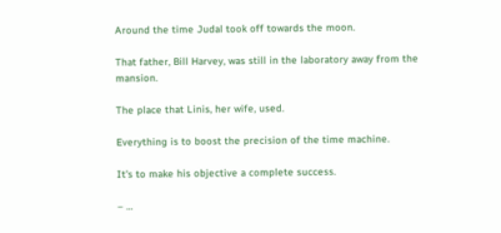Around the time Judal took off towards the moon.

That father, Bill Harvey, was still in the laboratory away from the mansion.

The place that Linis, her wife, used.

Everything is to boost the precision of the time machine.

It's to make his objective a complete success.

– …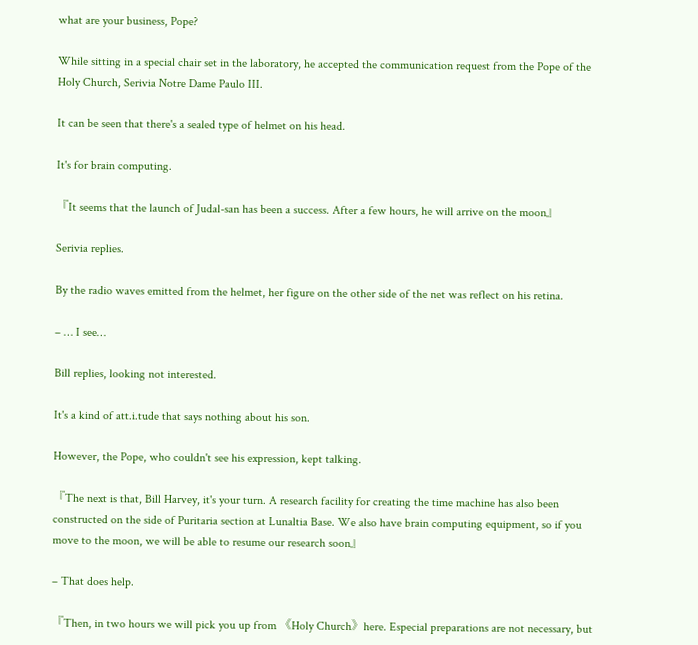what are your business, Pope?

While sitting in a special chair set in the laboratory, he accepted the communication request from the Pope of the Holy Church, Serivia Notre Dame Paulo III.

It can be seen that there's a sealed type of helmet on his head.

It's for brain computing.

『It seems that the launch of Judal-san has been a success. After a few hours, he will arrive on the moon』

Serivia replies.

By the radio waves emitted from the helmet, her figure on the other side of the net was reflect on his retina.

– … I see…

Bill replies, looking not interested.

It's a kind of att.i.tude that says nothing about his son.

However, the Pope, who couldn't see his expression, kept talking.

『The next is that, Bill Harvey, it's your turn. A research facility for creating the time machine has also been constructed on the side of Puritaria section at Lunaltia Base. We also have brain computing equipment, so if you move to the moon, we will be able to resume our research soon』

– That does help.

『Then, in two hours we will pick you up from 《Holy Church》here. Especial preparations are not necessary, but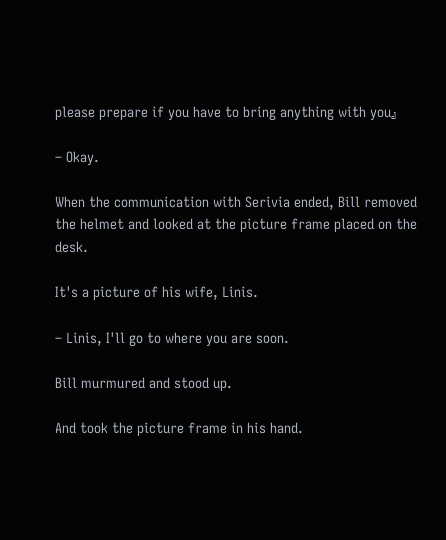please prepare if you have to bring anything with you』

– Okay.

When the communication with Serivia ended, Bill removed the helmet and looked at the picture frame placed on the desk.

It's a picture of his wife, Linis.

– Linis, I'll go to where you are soon.

Bill murmured and stood up.

And took the picture frame in his hand.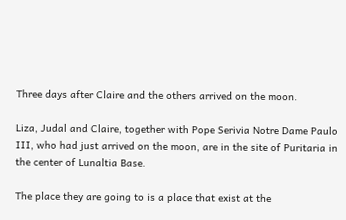Three days after Claire and the others arrived on the moon.

Liza, Judal and Claire, together with Pope Serivia Notre Dame Paulo III, who had just arrived on the moon, are in the site of Puritaria in the center of Lunaltia Base.

The place they are going to is a place that exist at the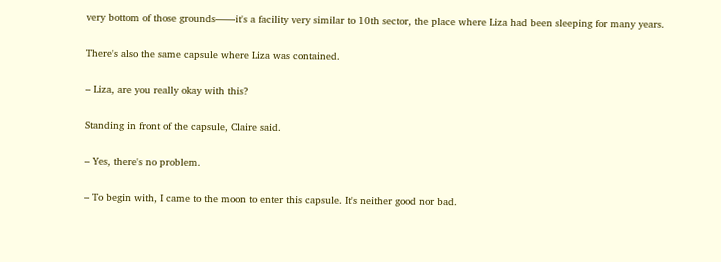very bottom of those grounds——it's a facility very similar to 10th sector, the place where Liza had been sleeping for many years.

There's also the same capsule where Liza was contained.

– Liza, are you really okay with this?

Standing in front of the capsule, Claire said.

– Yes, there's no problem.

– To begin with, I came to the moon to enter this capsule. It's neither good nor bad.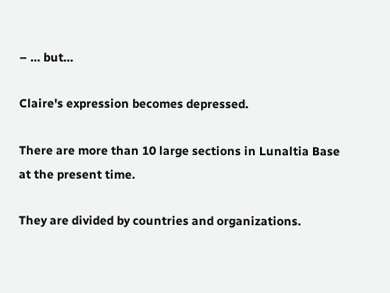– … but…

Claire's expression becomes depressed.

There are more than 10 large sections in Lunaltia Base at the present time.

They are divided by countries and organizations.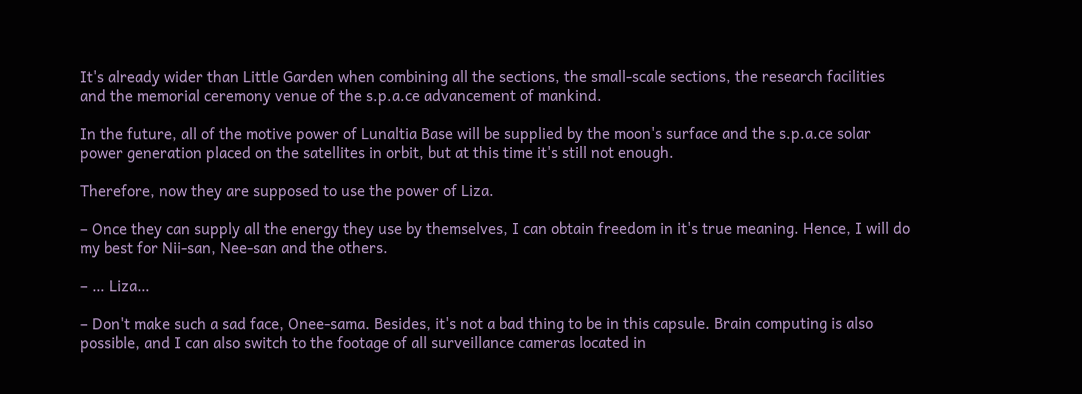It's already wider than Little Garden when combining all the sections, the small-scale sections, the research facilities and the memorial ceremony venue of the s.p.a.ce advancement of mankind.

In the future, all of the motive power of Lunaltia Base will be supplied by the moon's surface and the s.p.a.ce solar power generation placed on the satellites in orbit, but at this time it's still not enough.

Therefore, now they are supposed to use the power of Liza.

– Once they can supply all the energy they use by themselves, I can obtain freedom in it's true meaning. Hence, I will do my best for Nii-san, Nee-san and the others.

– … Liza…

– Don't make such a sad face, Onee-sama. Besides, it's not a bad thing to be in this capsule. Brain computing is also possible, and I can also switch to the footage of all surveillance cameras located in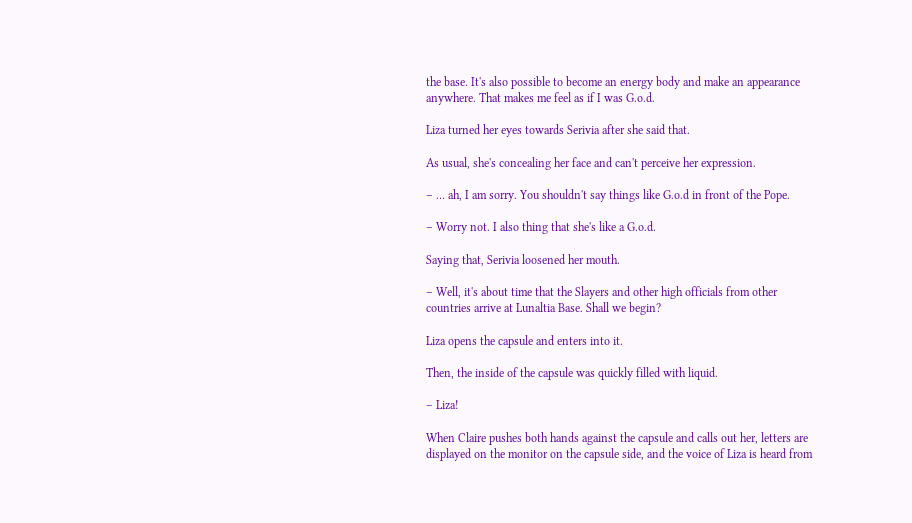the base. It's also possible to become an energy body and make an appearance anywhere. That makes me feel as if I was G.o.d.

Liza turned her eyes towards Serivia after she said that.

As usual, she's concealing her face and can't perceive her expression.

– … ah, I am sorry. You shouldn't say things like G.o.d in front of the Pope.

– Worry not. I also thing that she's like a G.o.d.

Saying that, Serivia loosened her mouth.

– Well, it's about time that the Slayers and other high officials from other countries arrive at Lunaltia Base. Shall we begin?

Liza opens the capsule and enters into it.

Then, the inside of the capsule was quickly filled with liquid.

– Liza!

When Claire pushes both hands against the capsule and calls out her, letters are displayed on the monitor on the capsule side, and the voice of Liza is heard from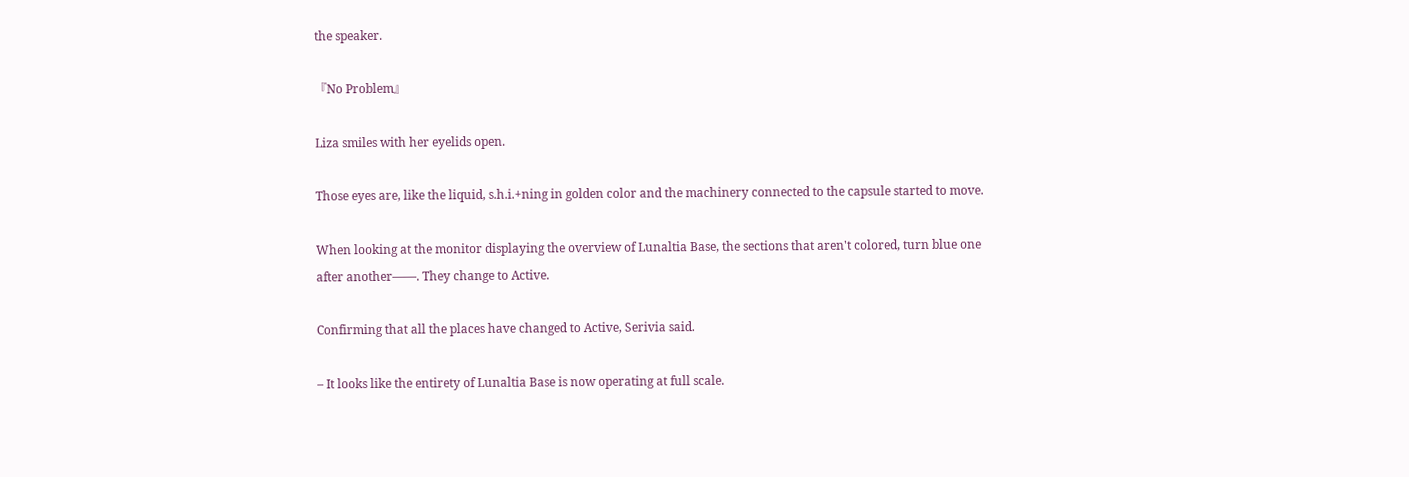the speaker.

『No Problem』

Liza smiles with her eyelids open.

Those eyes are, like the liquid, s.h.i.+ning in golden color and the machinery connected to the capsule started to move.

When looking at the monitor displaying the overview of Lunaltia Base, the sections that aren't colored, turn blue one after another——. They change to Active.

Confirming that all the places have changed to Active, Serivia said.

– It looks like the entirety of Lunaltia Base is now operating at full scale.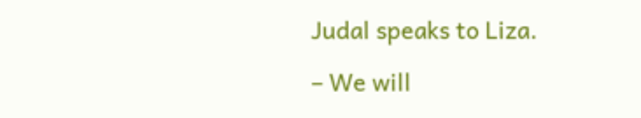Judal speaks to Liza.

– We will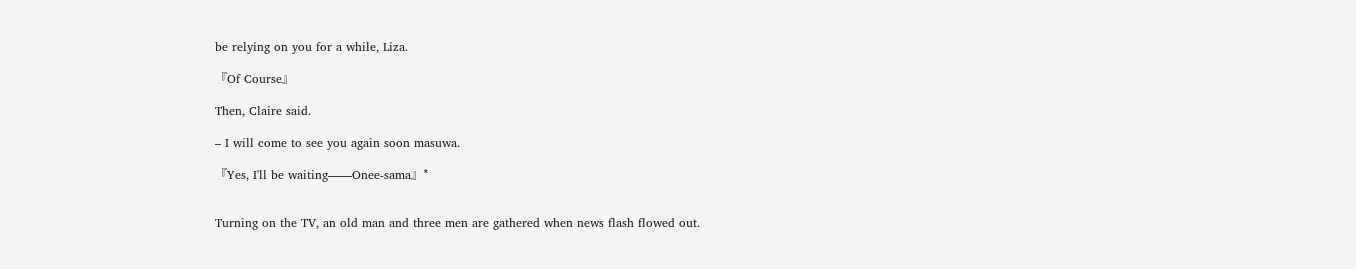be relying on you for a while, Liza.

『Of Course』

Then, Claire said.

– I will come to see you again soon masuwa.

『Yes, I'll be waiting——Onee-sama』*


Turning on the TV, an old man and three men are gathered when news flash flowed out.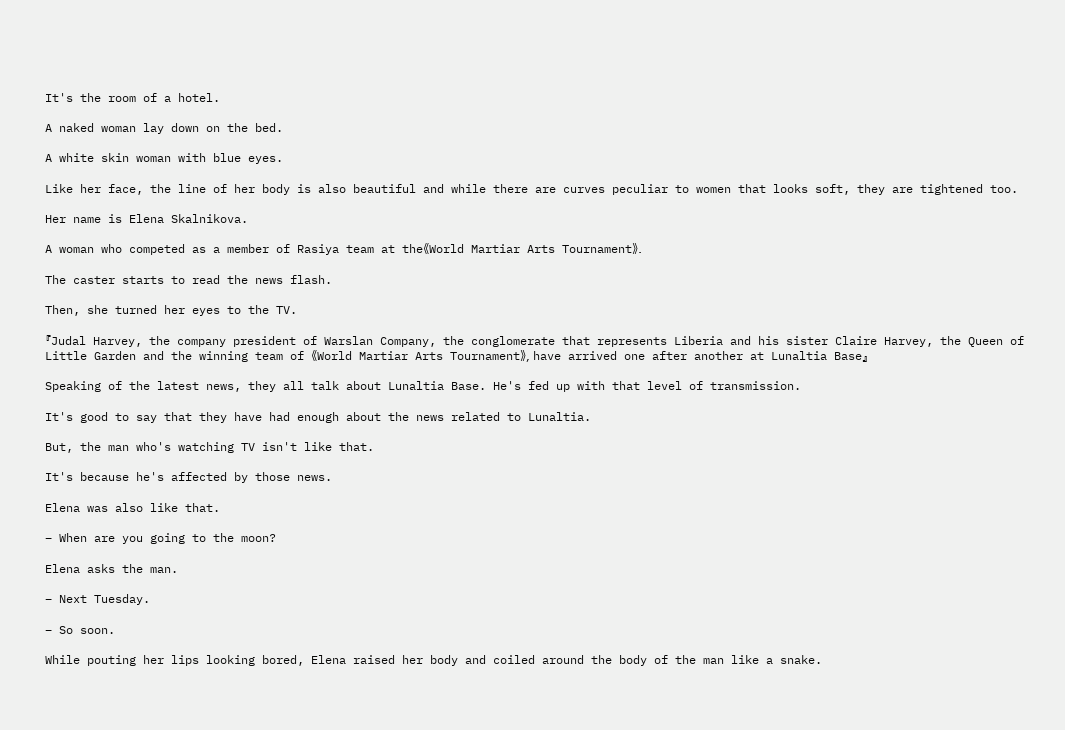It's the room of a hotel.

A naked woman lay down on the bed.

A white skin woman with blue eyes.

Like her face, the line of her body is also beautiful and while there are curves peculiar to women that looks soft, they are tightened too.

Her name is Elena Skalnikova.

A woman who competed as a member of Rasiya team at the《World Martiar Arts Tournament》.

The caster starts to read the news flash.

Then, she turned her eyes to the TV.

『Judal Harvey, the company president of Warslan Company, the conglomerate that represents Liberia and his sister Claire Harvey, the Queen of Little Garden and the winning team of 《World Martiar Arts Tournament》, have arrived one after another at Lunaltia Base』

Speaking of the latest news, they all talk about Lunaltia Base. He's fed up with that level of transmission.

It's good to say that they have had enough about the news related to Lunaltia.

But, the man who's watching TV isn't like that.

It's because he's affected by those news.

Elena was also like that.

– When are you going to the moon?

Elena asks the man.

– Next Tuesday.

– So soon.

While pouting her lips looking bored, Elena raised her body and coiled around the body of the man like a snake.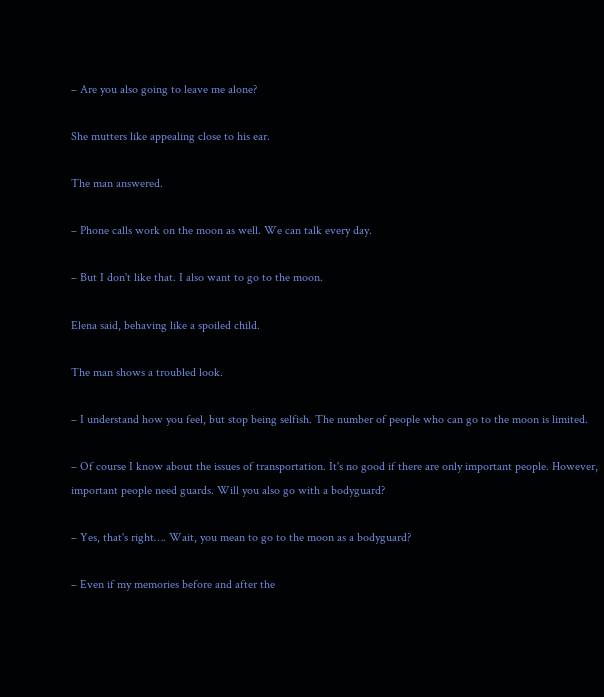– Are you also going to leave me alone?

She mutters like appealing close to his ear.

The man answered.

– Phone calls work on the moon as well. We can talk every day.

– But I don't like that. I also want to go to the moon.

Elena said, behaving like a spoiled child.

The man shows a troubled look.

– I understand how you feel, but stop being selfish. The number of people who can go to the moon is limited.

– Of course I know about the issues of transportation. It's no good if there are only important people. However, important people need guards. Will you also go with a bodyguard?

– Yes, that's right…. Wait, you mean to go to the moon as a bodyguard?

– Even if my memories before and after the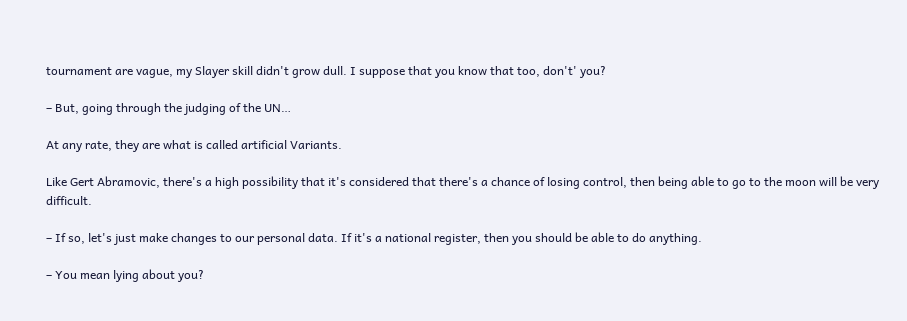tournament are vague, my Slayer skill didn't grow dull. I suppose that you know that too, don't' you?

– But, going through the judging of the UN…

At any rate, they are what is called artificial Variants.

Like Gert Abramovic, there's a high possibility that it's considered that there's a chance of losing control, then being able to go to the moon will be very difficult.

– If so, let's just make changes to our personal data. If it's a national register, then you should be able to do anything.

– You mean lying about you?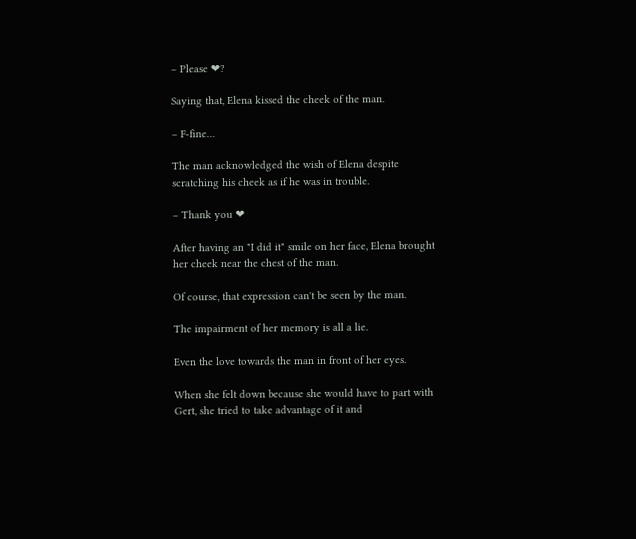– Please ❤?

Saying that, Elena kissed the cheek of the man.

– F-fine…

The man acknowledged the wish of Elena despite scratching his cheek as if he was in trouble.

– Thank you ❤

After having an "I did it" smile on her face, Elena brought her cheek near the chest of the man.

Of course, that expression can't be seen by the man.

The impairment of her memory is all a lie.

Even the love towards the man in front of her eyes.

When she felt down because she would have to part with Gert, she tried to take advantage of it and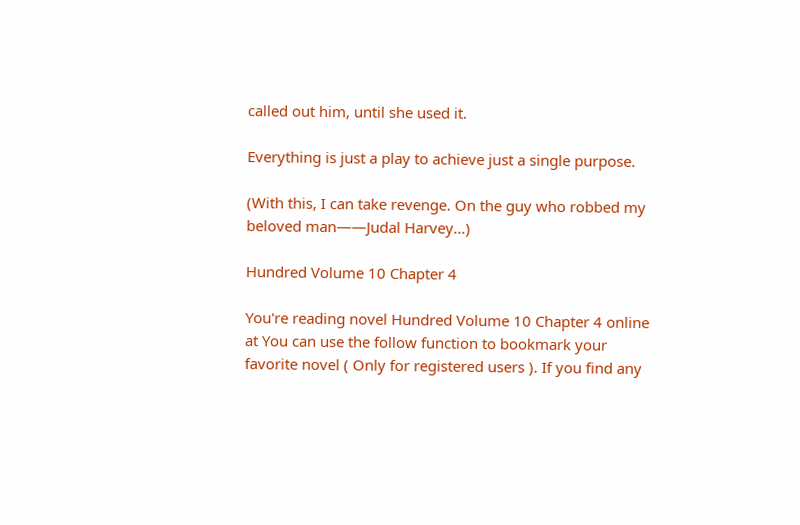called out him, until she used it.

Everything is just a play to achieve just a single purpose.

(With this, I can take revenge. On the guy who robbed my beloved man——Judal Harvey…)

Hundred Volume 10 Chapter 4

You're reading novel Hundred Volume 10 Chapter 4 online at You can use the follow function to bookmark your favorite novel ( Only for registered users ). If you find any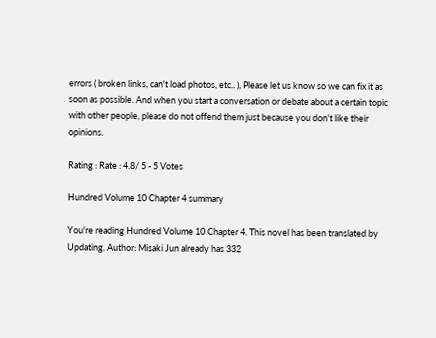errors ( broken links, can't load photos, etc.. ), Please let us know so we can fix it as soon as possible. And when you start a conversation or debate about a certain topic with other people, please do not offend them just because you don't like their opinions.

Rating : Rate : 4.8/ 5 - 5 Votes

Hundred Volume 10 Chapter 4 summary

You're reading Hundred Volume 10 Chapter 4. This novel has been translated by Updating. Author: Misaki Jun already has 332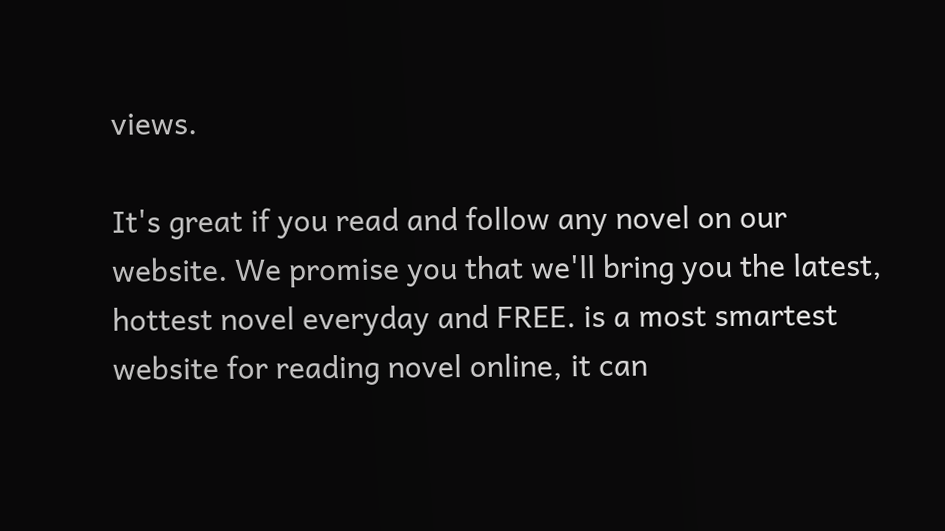views.

It's great if you read and follow any novel on our website. We promise you that we'll bring you the latest, hottest novel everyday and FREE. is a most smartest website for reading novel online, it can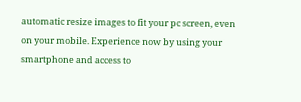automatic resize images to fit your pc screen, even on your mobile. Experience now by using your smartphone and access to